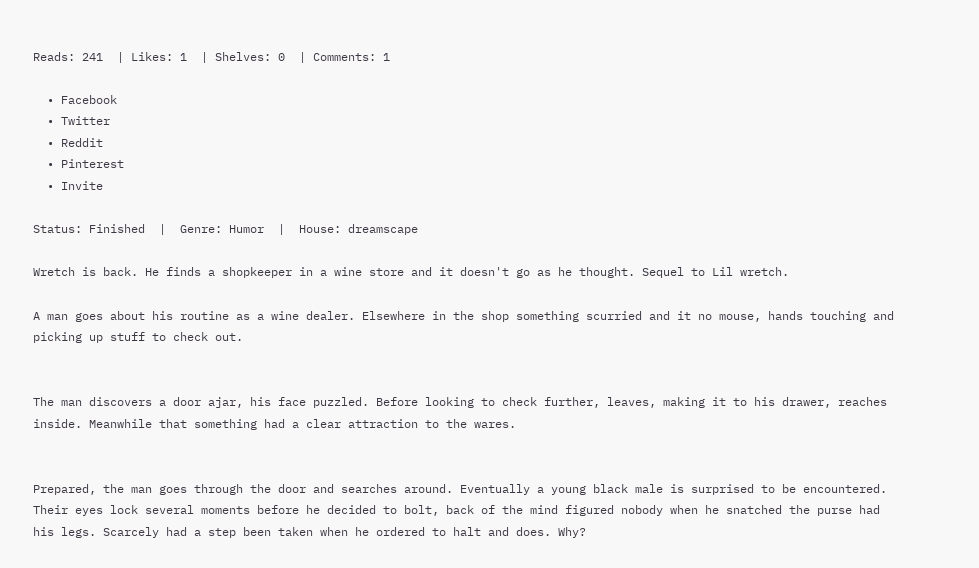Reads: 241  | Likes: 1  | Shelves: 0  | Comments: 1

  • Facebook
  • Twitter
  • Reddit
  • Pinterest
  • Invite

Status: Finished  |  Genre: Humor  |  House: dreamscape

Wretch is back. He finds a shopkeeper in a wine store and it doesn't go as he thought. Sequel to Lil wretch.

A man goes about his routine as a wine dealer. Elsewhere in the shop something scurried and it no mouse, hands touching and picking up stuff to check out.


The man discovers a door ajar, his face puzzled. Before looking to check further, leaves, making it to his drawer, reaches inside. Meanwhile that something had a clear attraction to the wares.


Prepared, the man goes through the door and searches around. Eventually a young black male is surprised to be encountered. Their eyes lock several moments before he decided to bolt, back of the mind figured nobody when he snatched the purse had his legs. Scarcely had a step been taken when he ordered to halt and does. Why?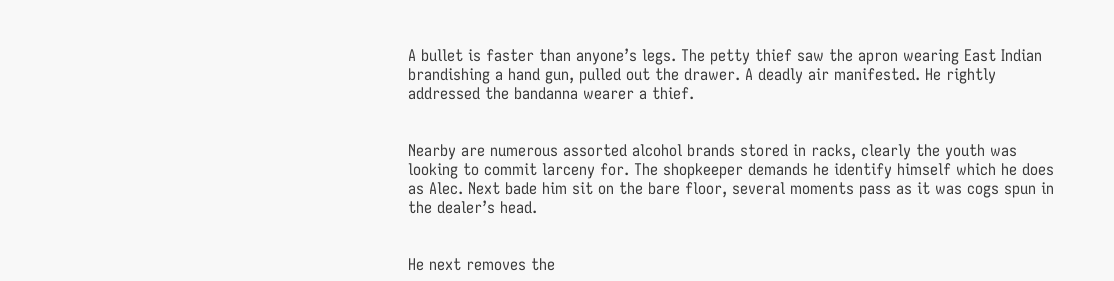A bullet is faster than anyone’s legs. The petty thief saw the apron wearing East Indian brandishing a hand gun, pulled out the drawer. A deadly air manifested. He rightly addressed the bandanna wearer a thief.


Nearby are numerous assorted alcohol brands stored in racks, clearly the youth was looking to commit larceny for. The shopkeeper demands he identify himself which he does as Alec. Next bade him sit on the bare floor, several moments pass as it was cogs spun in the dealer’s head.


He next removes the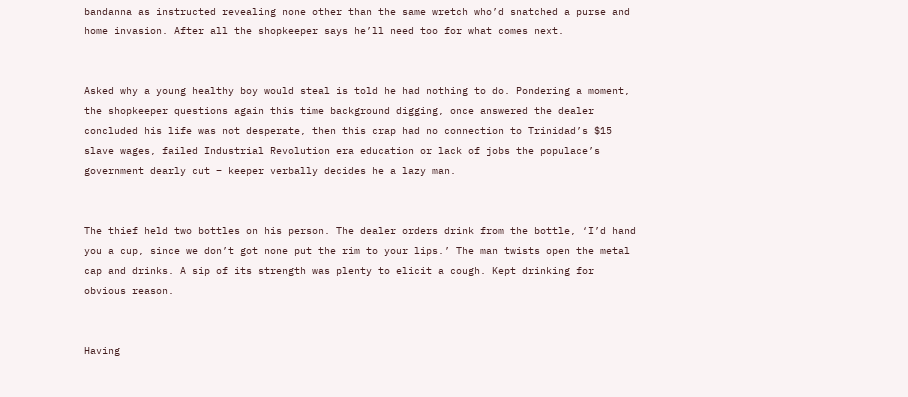bandanna as instructed revealing none other than the same wretch who’d snatched a purse and home invasion. After all the shopkeeper says he’ll need too for what comes next.


Asked why a young healthy boy would steal is told he had nothing to do. Pondering a moment, the shopkeeper questions again this time background digging, once answered the dealer concluded his life was not desperate, then this crap had no connection to Trinidad’s $15 slave wages, failed Industrial Revolution era education or lack of jobs the populace’s government dearly cut – keeper verbally decides he a lazy man.


The thief held two bottles on his person. The dealer orders drink from the bottle, ‘I’d hand you a cup, since we don’t got none put the rim to your lips.’ The man twists open the metal cap and drinks. A sip of its strength was plenty to elicit a cough. Kept drinking for obvious reason.


Having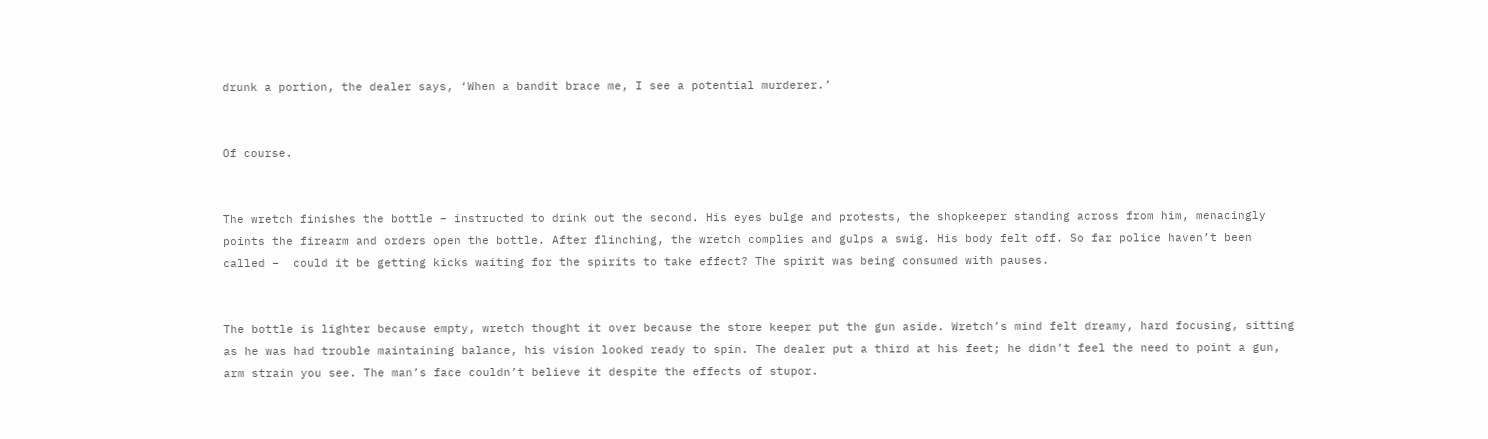drunk a portion, the dealer says, ‘When a bandit brace me, I see a potential murderer.’


Of course.


The wretch finishes the bottle – instructed to drink out the second. His eyes bulge and protests, the shopkeeper standing across from him, menacingly points the firearm and orders open the bottle. After flinching, the wretch complies and gulps a swig. His body felt off. So far police haven’t been called –  could it be getting kicks waiting for the spirits to take effect? The spirit was being consumed with pauses.


The bottle is lighter because empty, wretch thought it over because the store keeper put the gun aside. Wretch’s mind felt dreamy, hard focusing, sitting as he was had trouble maintaining balance, his vision looked ready to spin. The dealer put a third at his feet; he didn’t feel the need to point a gun, arm strain you see. The man’s face couldn’t believe it despite the effects of stupor.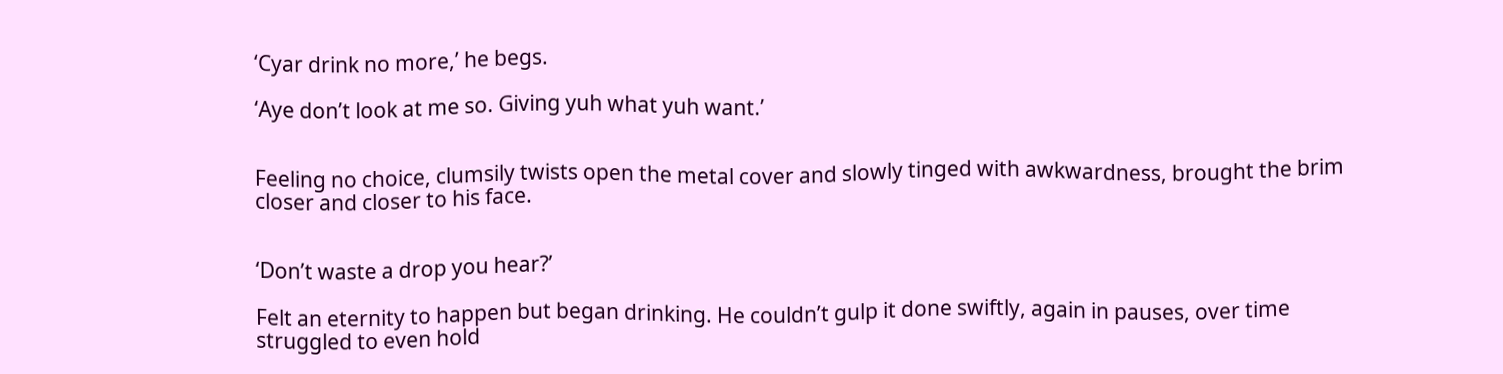‘Cyar drink no more,’ he begs.

‘Aye don’t look at me so. Giving yuh what yuh want.’


Feeling no choice, clumsily twists open the metal cover and slowly tinged with awkwardness, brought the brim closer and closer to his face.


‘Don’t waste a drop you hear?’

Felt an eternity to happen but began drinking. He couldn’t gulp it done swiftly, again in pauses, over time struggled to even hold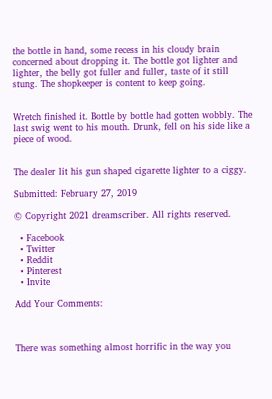the bottle in hand, some recess in his cloudy brain concerned about dropping it. The bottle got lighter and lighter, the belly got fuller and fuller, taste of it still stung. The shopkeeper is content to keep going.


Wretch finished it. Bottle by bottle had gotten wobbly. The last swig went to his mouth. Drunk, fell on his side like a piece of wood.


The dealer lit his gun shaped cigarette lighter to a ciggy.

Submitted: February 27, 2019

© Copyright 2021 dreamscriber. All rights reserved.

  • Facebook
  • Twitter
  • Reddit
  • Pinterest
  • Invite

Add Your Comments:



There was something almost horrific in the way you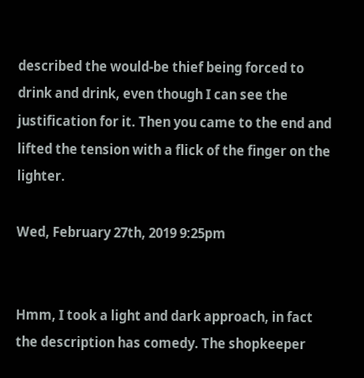described the would-be thief being forced to drink and drink, even though I can see the justification for it. Then you came to the end and lifted the tension with a flick of the finger on the lighter.

Wed, February 27th, 2019 9:25pm


Hmm, I took a light and dark approach, in fact the description has comedy. The shopkeeper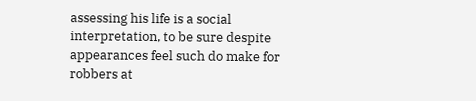assessing his life is a social interpretation, to be sure despite appearances feel such do make for robbers at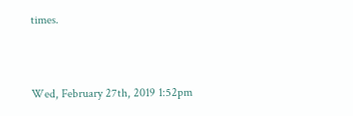times.


Wed, February 27th, 2019 1:52pm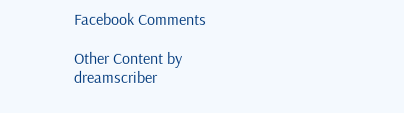Facebook Comments

Other Content by dreamscriber